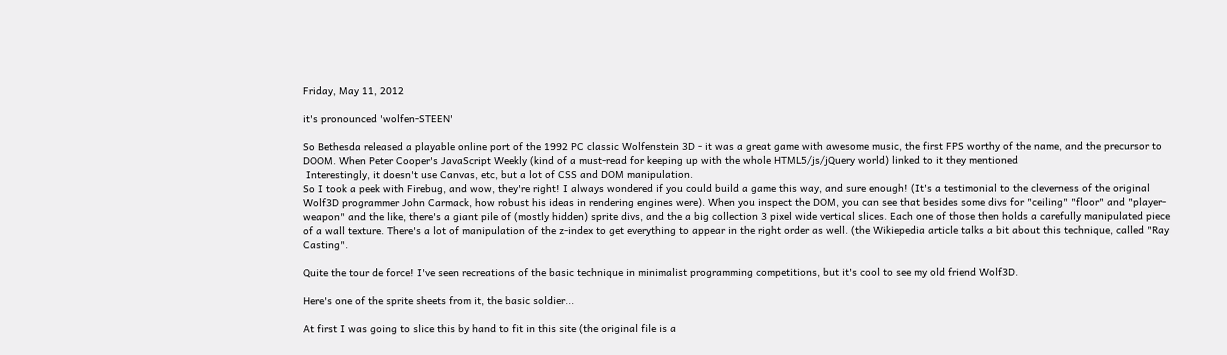Friday, May 11, 2012

it's pronounced 'wolfen-STEEN'

So Bethesda released a playable online port of the 1992 PC classic Wolfenstein 3D - it was a great game with awesome music, the first FPS worthy of the name, and the precursor to DOOM. When Peter Cooper's JavaScript Weekly (kind of a must-read for keeping up with the whole HTML5/js/jQuery world) linked to it they mentioned
 Interestingly, it doesn't use Canvas, etc, but a lot of CSS and DOM manipulation.
So I took a peek with Firebug, and wow, they're right! I always wondered if you could build a game this way, and sure enough! (It's a testimonial to the cleverness of the original Wolf3D programmer John Carmack, how robust his ideas in rendering engines were). When you inspect the DOM, you can see that besides some divs for "ceiling" "floor" and "player-weapon" and the like, there's a giant pile of (mostly hidden) sprite divs, and the a big collection 3 pixel wide vertical slices. Each one of those then holds a carefully manipulated piece of a wall texture. There's a lot of manipulation of the z-index to get everything to appear in the right order as well. (the Wikiepedia article talks a bit about this technique, called "Ray Casting".

Quite the tour de force! I've seen recreations of the basic technique in minimalist programming competitions, but it's cool to see my old friend Wolf3D.

Here's one of the sprite sheets from it, the basic soldier...

At first I was going to slice this by hand to fit in this site (the original file is a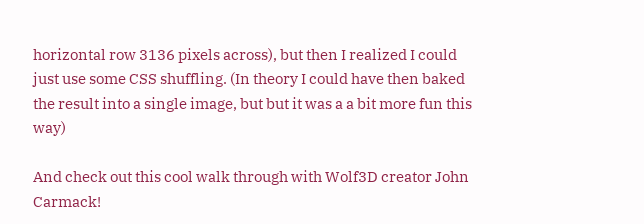horizontal row 3136 pixels across), but then I realized I could just use some CSS shuffling. (In theory I could have then baked the result into a single image, but but it was a a bit more fun this way)

And check out this cool walk through with Wolf3D creator John Carmack!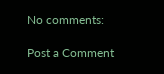No comments:

Post a Comment